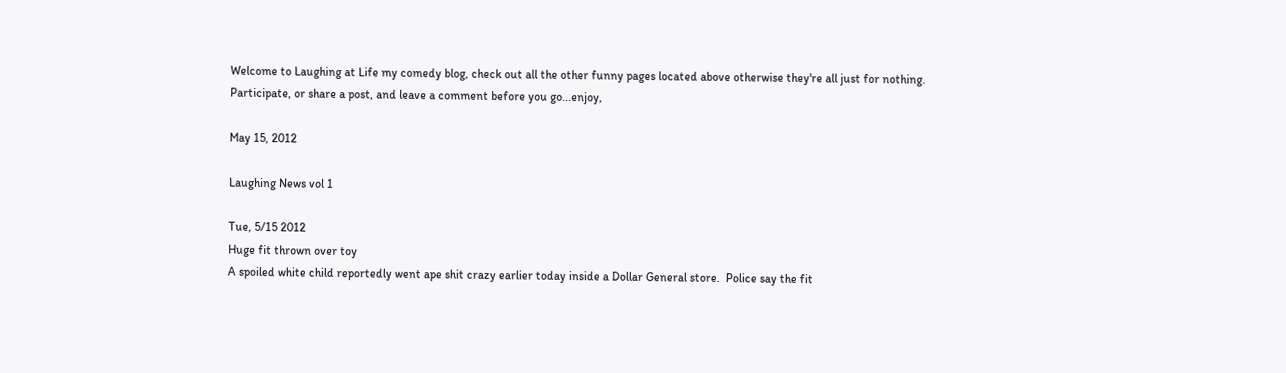Welcome to Laughing at Life my comedy blog, check out all the other funny pages located above otherwise they're all just for nothing.
Participate, or share a post, and leave a comment before you go...enjoy,

May 15, 2012

Laughing News vol 1

Tue, 5/15 2012
Huge fit thrown over toy
A spoiled white child reportedly went ape shit crazy earlier today inside a Dollar General store.  Police say the fit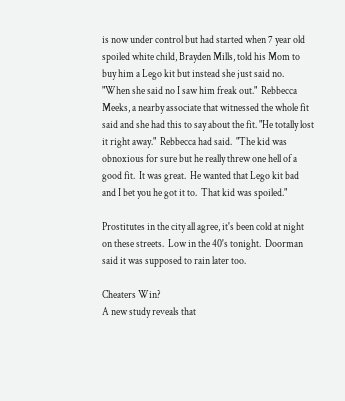is now under control but had started when 7 year old spoiled white child, Brayden Mills, told his Mom to buy him a Lego kit but instead she just said no.  "When she said no I saw him freak out."  Rebbecca Meeks, a nearby associate that witnessed the whole fit said and she had this to say about the fit. "He totally lost it right away."  Rebbecca had said.  "The kid was obnoxious for sure but he really threw one hell of a good fit.  It was great.  He wanted that Lego kit bad and I bet you he got it to.  That kid was spoiled."

Prostitutes in the city all agree, it's been cold at night on these streets.  Low in the 40's tonight.  Doorman said it was supposed to rain later too.

Cheaters Win?
A new study reveals that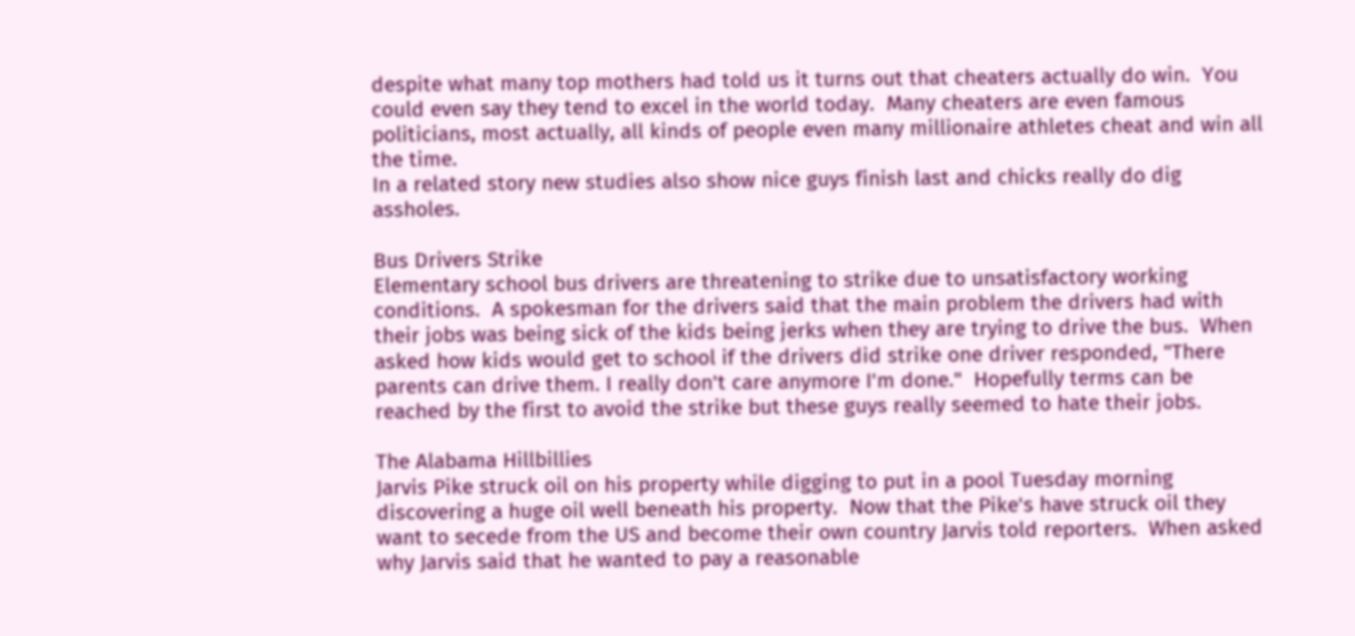despite what many top mothers had told us it turns out that cheaters actually do win.  You could even say they tend to excel in the world today.  Many cheaters are even famous politicians, most actually, all kinds of people even many millionaire athletes cheat and win all the time.
In a related story new studies also show nice guys finish last and chicks really do dig assholes.

Bus Drivers Strike
Elementary school bus drivers are threatening to strike due to unsatisfactory working conditions.  A spokesman for the drivers said that the main problem the drivers had with their jobs was being sick of the kids being jerks when they are trying to drive the bus.  When asked how kids would get to school if the drivers did strike one driver responded, "There parents can drive them. I really don't care anymore I'm done."  Hopefully terms can be reached by the first to avoid the strike but these guys really seemed to hate their jobs.

The Alabama Hillbillies
Jarvis Pike struck oil on his property while digging to put in a pool Tuesday morning discovering a huge oil well beneath his property.  Now that the Pike's have struck oil they want to secede from the US and become their own country Jarvis told reporters.  When asked why Jarvis said that he wanted to pay a reasonable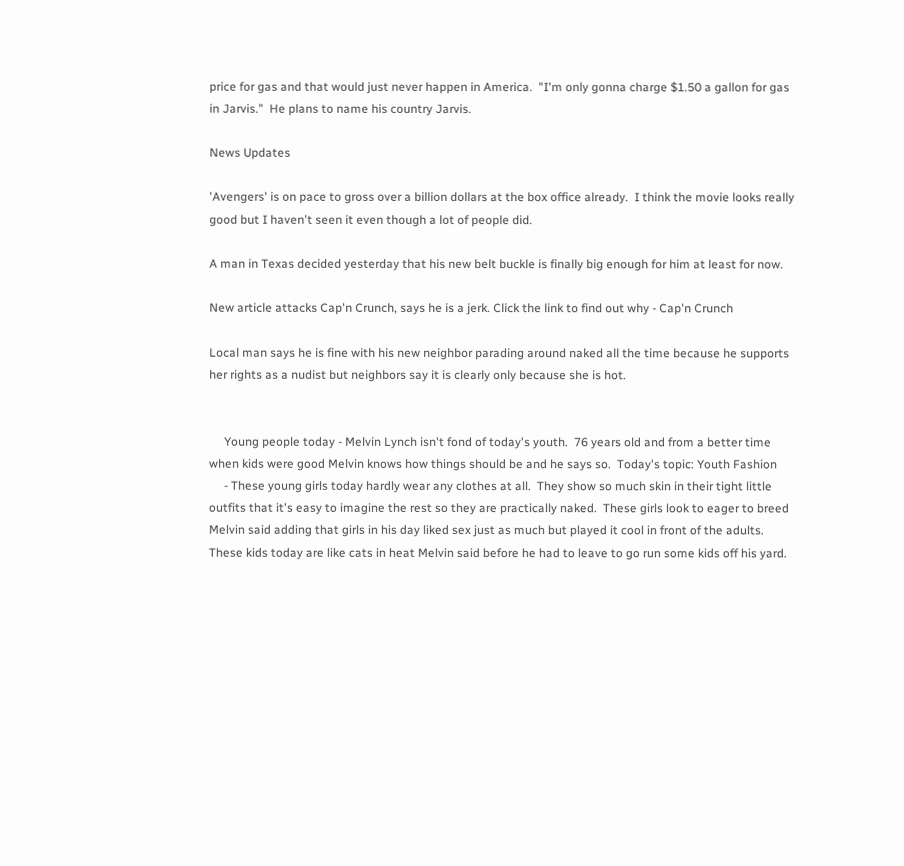price for gas and that would just never happen in America.  "I'm only gonna charge $1.50 a gallon for gas in Jarvis."  He plans to name his country Jarvis.

News Updates

'Avengers' is on pace to gross over a billion dollars at the box office already.  I think the movie looks really good but I haven't seen it even though a lot of people did.

A man in Texas decided yesterday that his new belt buckle is finally big enough for him at least for now.

New article attacks Cap'n Crunch, says he is a jerk. Click the link to find out why - Cap'n Crunch

Local man says he is fine with his new neighbor parading around naked all the time because he supports her rights as a nudist but neighbors say it is clearly only because she is hot.


     Young people today - Melvin Lynch isn't fond of today's youth.  76 years old and from a better time when kids were good Melvin knows how things should be and he says so.  Today's topic: Youth Fashion
     - These young girls today hardly wear any clothes at all.  They show so much skin in their tight little outfits that it's easy to imagine the rest so they are practically naked.  These girls look to eager to breed Melvin said adding that girls in his day liked sex just as much but played it cool in front of the adults.  These kids today are like cats in heat Melvin said before he had to leave to go run some kids off his yard.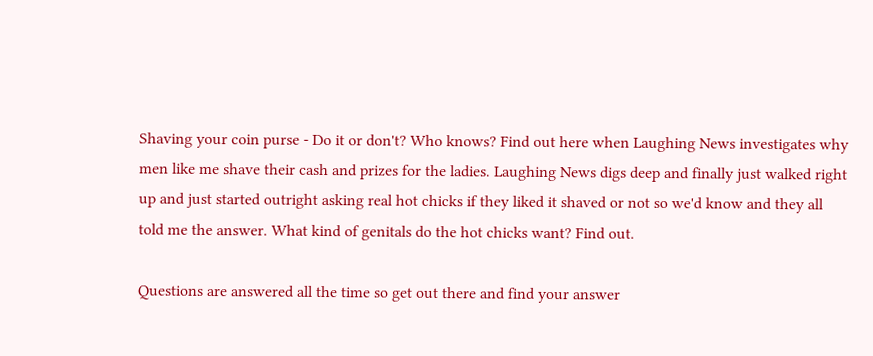Shaving your coin purse - Do it or don't? Who knows? Find out here when Laughing News investigates why men like me shave their cash and prizes for the ladies. Laughing News digs deep and finally just walked right up and just started outright asking real hot chicks if they liked it shaved or not so we'd know and they all told me the answer. What kind of genitals do the hot chicks want? Find out.

Questions are answered all the time so get out there and find your answer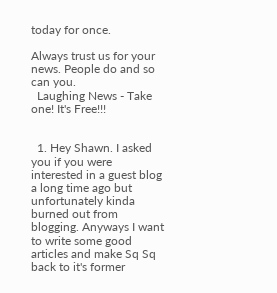today for once.

Always trust us for your news. People do and so can you.
  Laughing News - Take one! It's Free!!!


  1. Hey Shawn. I asked you if you were interested in a guest blog a long time ago but unfortunately kinda burned out from blogging. Anyways I want to write some good articles and make Sq Sq back to it's former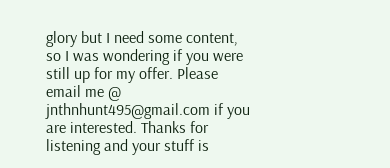glory but I need some content, so I was wondering if you were still up for my offer. Please email me @ jnthnhunt495@gmail.com if you are interested. Thanks for listening and your stuff is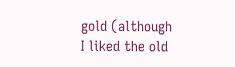gold (although I liked the old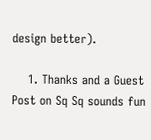design better).

    1. Thanks and a Guest Post on Sq Sq sounds fun